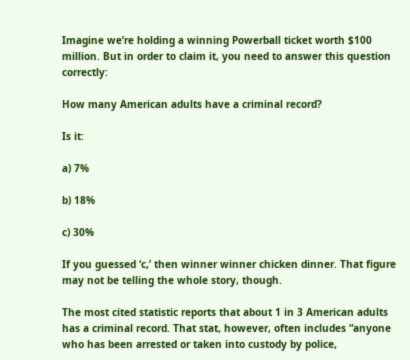Imagine we’re holding a winning Powerball ticket worth $100 million. But in order to claim it, you need to answer this question correctly:

How many American adults have a criminal record?

Is it:

a) 7%

b) 18%

c) 30%

If you guessed ‘c,’ then winner winner chicken dinner. That figure may not be telling the whole story, though.

The most cited statistic reports that about 1 in 3 American adults has a criminal record. That stat, however, often includes “anyone who has been arrested or taken into custody by police,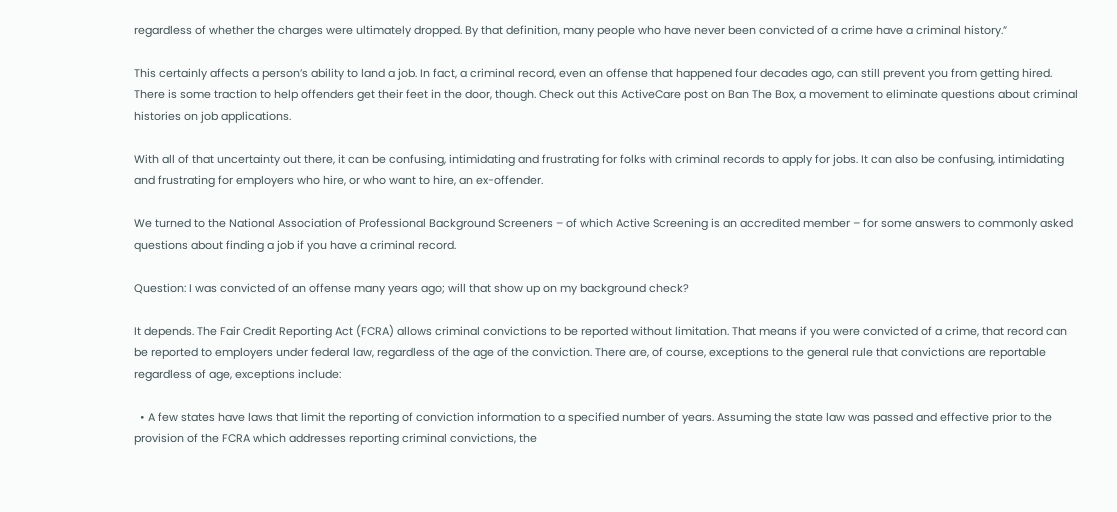regardless of whether the charges were ultimately dropped. By that definition, many people who have never been convicted of a crime have a criminal history.”

This certainly affects a person’s ability to land a job. In fact, a criminal record, even an offense that happened four decades ago, can still prevent you from getting hired. There is some traction to help offenders get their feet in the door, though. Check out this ActiveCare post on Ban The Box, a movement to eliminate questions about criminal histories on job applications.

With all of that uncertainty out there, it can be confusing, intimidating and frustrating for folks with criminal records to apply for jobs. It can also be confusing, intimidating and frustrating for employers who hire, or who want to hire, an ex-offender.

We turned to the National Association of Professional Background Screeners – of which Active Screening is an accredited member – for some answers to commonly asked questions about finding a job if you have a criminal record.

Question: I was convicted of an offense many years ago; will that show up on my background check?

It depends. The Fair Credit Reporting Act (FCRA) allows criminal convictions to be reported without limitation. That means if you were convicted of a crime, that record can be reported to employers under federal law, regardless of the age of the conviction. There are, of course, exceptions to the general rule that convictions are reportable regardless of age, exceptions include:

  • A few states have laws that limit the reporting of conviction information to a specified number of years. Assuming the state law was passed and effective prior to the provision of the FCRA which addresses reporting criminal convictions, the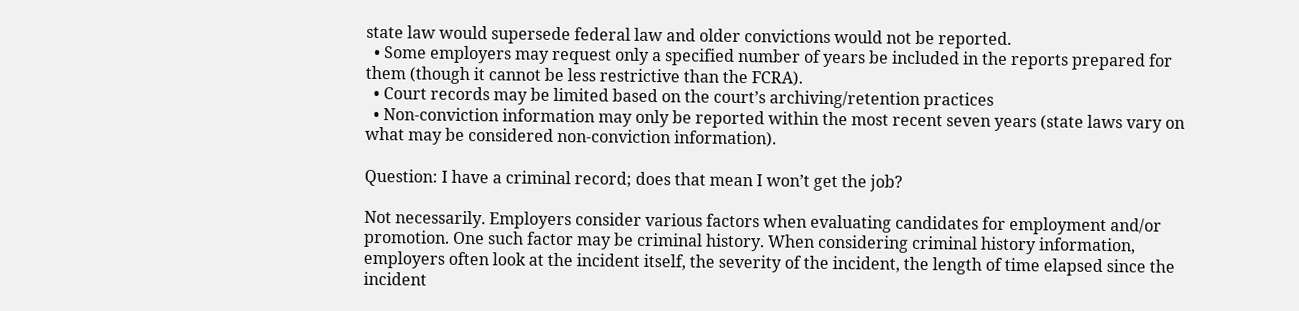state law would supersede federal law and older convictions would not be reported.
  • Some employers may request only a specified number of years be included in the reports prepared for them (though it cannot be less restrictive than the FCRA).
  • Court records may be limited based on the court’s archiving/retention practices
  • Non-conviction information may only be reported within the most recent seven years (state laws vary on what may be considered non-conviction information).

Question: I have a criminal record; does that mean I won’t get the job?

Not necessarily. Employers consider various factors when evaluating candidates for employment and/or promotion. One such factor may be criminal history. When considering criminal history information, employers often look at the incident itself, the severity of the incident, the length of time elapsed since the incident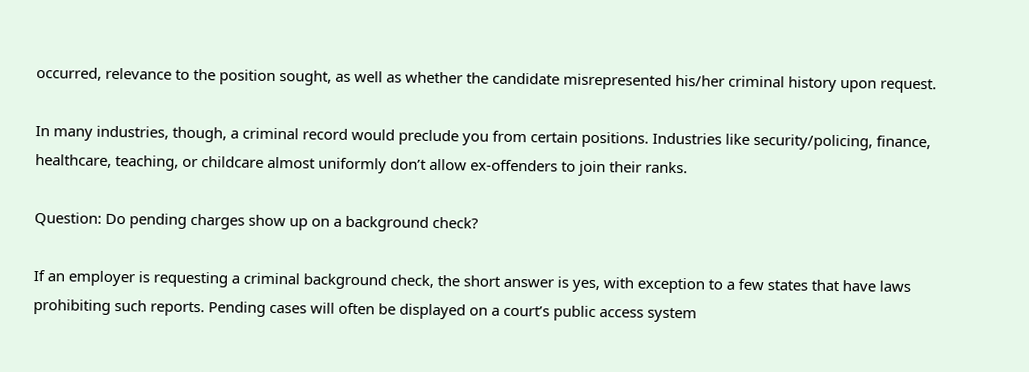occurred, relevance to the position sought, as well as whether the candidate misrepresented his/her criminal history upon request.

In many industries, though, a criminal record would preclude you from certain positions. Industries like security/policing, finance, healthcare, teaching, or childcare almost uniformly don’t allow ex-offenders to join their ranks.

Question: Do pending charges show up on a background check?

If an employer is requesting a criminal background check, the short answer is yes, with exception to a few states that have laws prohibiting such reports. Pending cases will often be displayed on a court’s public access system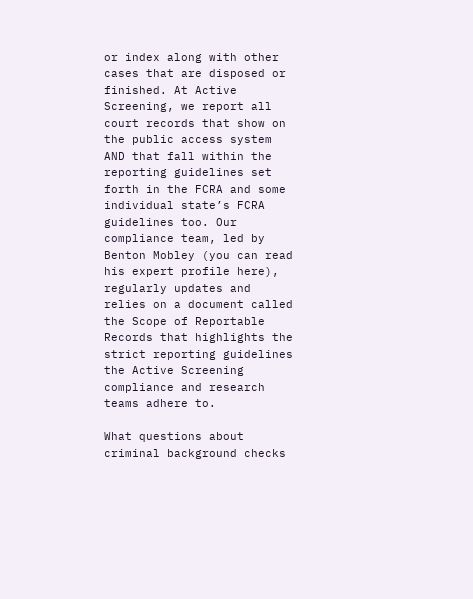or index along with other cases that are disposed or finished. At Active Screening, we report all court records that show on the public access system AND that fall within the reporting guidelines set forth in the FCRA and some individual state’s FCRA guidelines too. Our compliance team, led by Benton Mobley (you can read his expert profile here), regularly updates and relies on a document called the Scope of Reportable Records that highlights the strict reporting guidelines the Active Screening compliance and research teams adhere to.

What questions about criminal background checks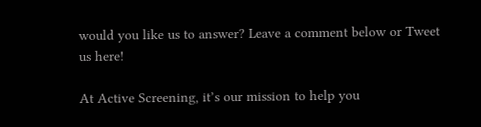would you like us to answer? Leave a comment below or Tweet us here!

At Active Screening, it’s our mission to help you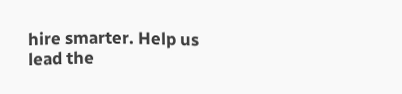hire smarter. Help us lead the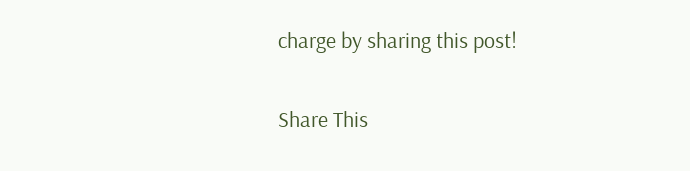charge by sharing this post!

Share This